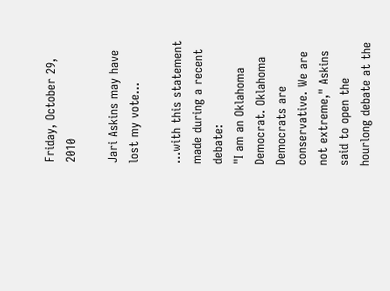Friday, October 29, 2010

Jari Askins may have lost my vote...

...with this statement made during a recent debate:
"I am an Oklahoma Democrat. Oklahoma Democrats are conservative. We are not extreme," Askins said to open the hourlong debate at the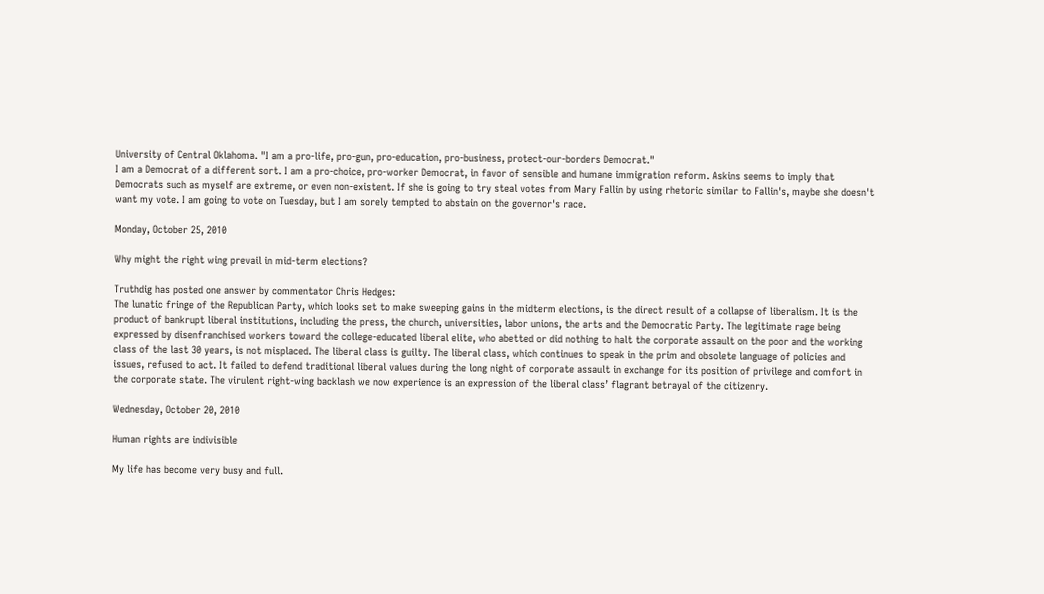University of Central Oklahoma. "I am a pro-life, pro-gun, pro-education, pro-business, protect-our-borders Democrat."
I am a Democrat of a different sort. I am a pro-choice, pro-worker Democrat, in favor of sensible and humane immigration reform. Askins seems to imply that Democrats such as myself are extreme, or even non-existent. If she is going to try steal votes from Mary Fallin by using rhetoric similar to Fallin's, maybe she doesn't want my vote. I am going to vote on Tuesday, but I am sorely tempted to abstain on the governor's race.

Monday, October 25, 2010

Why might the right wing prevail in mid-term elections?

Truthdig has posted one answer by commentator Chris Hedges:
The lunatic fringe of the Republican Party, which looks set to make sweeping gains in the midterm elections, is the direct result of a collapse of liberalism. It is the product of bankrupt liberal institutions, including the press, the church, universities, labor unions, the arts and the Democratic Party. The legitimate rage being expressed by disenfranchised workers toward the college-educated liberal elite, who abetted or did nothing to halt the corporate assault on the poor and the working class of the last 30 years, is not misplaced. The liberal class is guilty. The liberal class, which continues to speak in the prim and obsolete language of policies and issues, refused to act. It failed to defend traditional liberal values during the long night of corporate assault in exchange for its position of privilege and comfort in the corporate state. The virulent right-wing backlash we now experience is an expression of the liberal class’ flagrant betrayal of the citizenry.

Wednesday, October 20, 2010

Human rights are indivisible

My life has become very busy and full.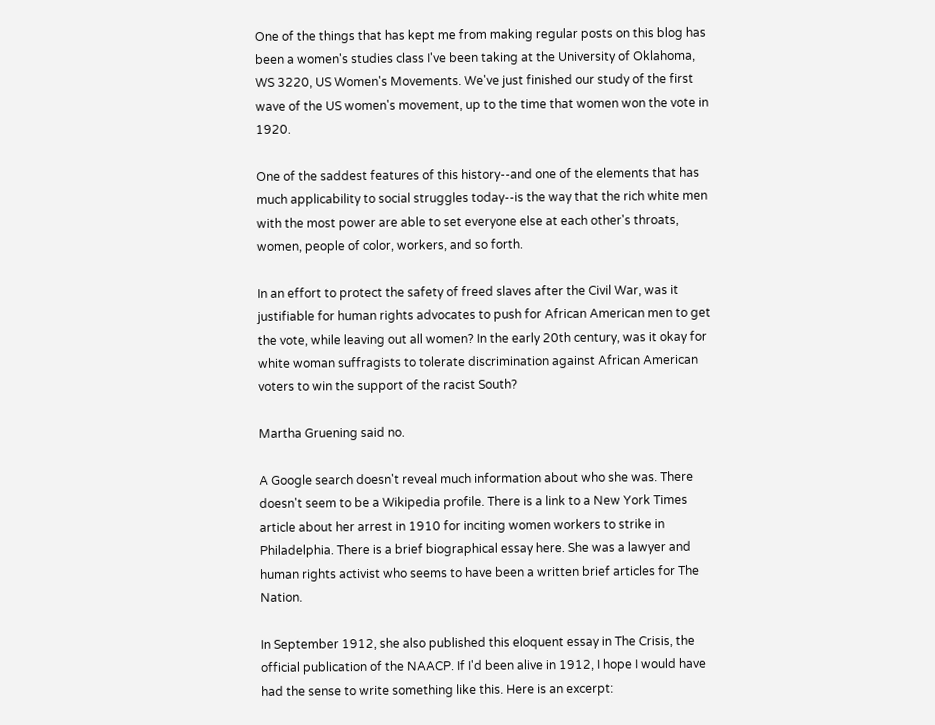One of the things that has kept me from making regular posts on this blog has been a women's studies class I've been taking at the University of Oklahoma, WS 3220, US Women's Movements. We've just finished our study of the first wave of the US women's movement, up to the time that women won the vote in 1920.

One of the saddest features of this history--and one of the elements that has much applicability to social struggles today--is the way that the rich white men with the most power are able to set everyone else at each other's throats, women, people of color, workers, and so forth.

In an effort to protect the safety of freed slaves after the Civil War, was it justifiable for human rights advocates to push for African American men to get the vote, while leaving out all women? In the early 20th century, was it okay for white woman suffragists to tolerate discrimination against African American voters to win the support of the racist South?

Martha Gruening said no.

A Google search doesn't reveal much information about who she was. There doesn't seem to be a Wikipedia profile. There is a link to a New York Times article about her arrest in 1910 for inciting women workers to strike in Philadelphia. There is a brief biographical essay here. She was a lawyer and human rights activist who seems to have been a written brief articles for The Nation.

In September 1912, she also published this eloquent essay in The Crisis, the official publication of the NAACP. If I'd been alive in 1912, I hope I would have had the sense to write something like this. Here is an excerpt: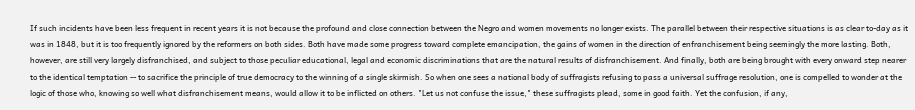If such incidents have been less frequent in recent years it is not because the profound and close connection between the Negro and women movements no longer exists. The parallel between their respective situations is as clear to-day as it was in 1848, but it is too frequently ignored by the reformers on both sides. Both have made some progress toward complete emancipation, the gains of women in the direction of enfranchisement being seemingly the more lasting. Both, however, are still very largely disfranchised, and subject to those peculiar educational, legal and economic discriminations that are the natural results of disfranchisement. And finally, both are being brought with every onward step nearer to the identical temptation -- to sacrifice the principle of true democracy to the winning of a single skirmish. So when one sees a national body of suffragists refusing to pass a universal suffrage resolution, one is compelled to wonder at the logic of those who, knowing so well what disfranchisement means, would allow it to be inflicted on others. "Let us not confuse the issue," these suffragists plead, some in good faith. Yet the confusion, if any,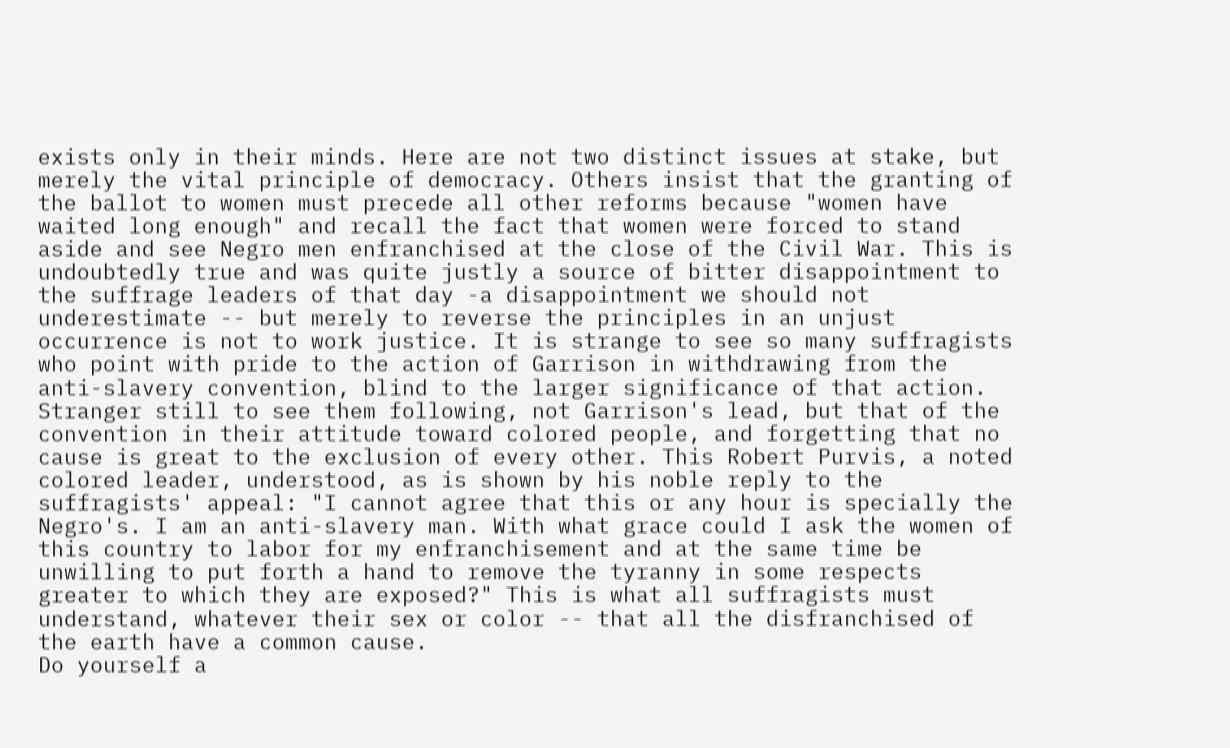exists only in their minds. Here are not two distinct issues at stake, but merely the vital principle of democracy. Others insist that the granting of the ballot to women must precede all other reforms because "women have waited long enough" and recall the fact that women were forced to stand aside and see Negro men enfranchised at the close of the Civil War. This is undoubtedly true and was quite justly a source of bitter disappointment to the suffrage leaders of that day -a disappointment we should not underestimate -- but merely to reverse the principles in an unjust occurrence is not to work justice. It is strange to see so many suffragists who point with pride to the action of Garrison in withdrawing from the anti-slavery convention, blind to the larger significance of that action. Stranger still to see them following, not Garrison's lead, but that of the convention in their attitude toward colored people, and forgetting that no cause is great to the exclusion of every other. This Robert Purvis, a noted colored leader, understood, as is shown by his noble reply to the suffragists' appeal: "I cannot agree that this or any hour is specially the Negro's. I am an anti-slavery man. With what grace could I ask the women of this country to labor for my enfranchisement and at the same time be unwilling to put forth a hand to remove the tyranny in some respects greater to which they are exposed?" This is what all suffragists must understand, whatever their sex or color -- that all the disfranchised of the earth have a common cause.
Do yourself a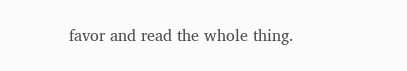favor and read the whole thing.